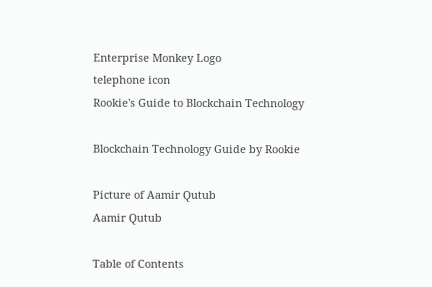Enterprise Monkey Logo
telephone icon
Rookie's Guide to Blockchain Technology

Blockchain Technology Guide by Rookie

Picture of Aamir Qutub
Aamir Qutub

Table of Contents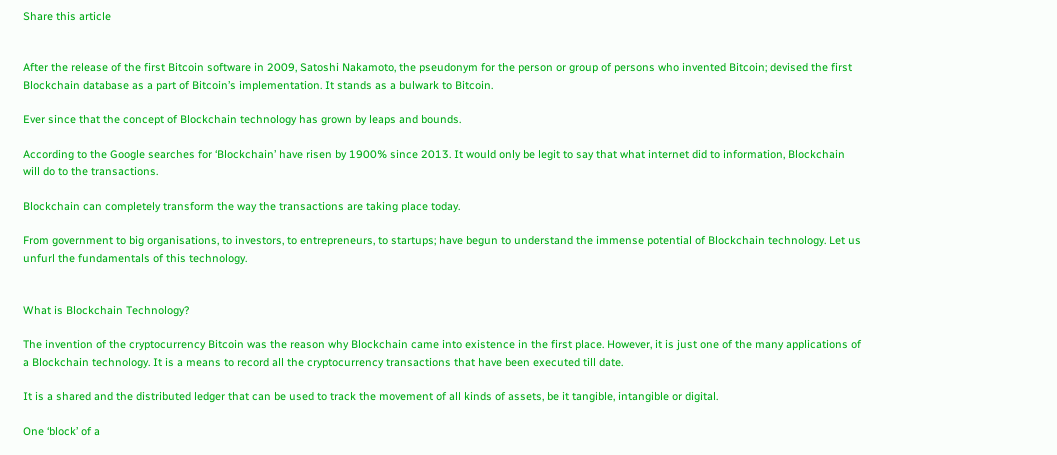Share this article


After the release of the first Bitcoin software in 2009, Satoshi Nakamoto, the pseudonym for the person or group of persons who invented Bitcoin; devised the first Blockchain database as a part of Bitcoin’s implementation. It stands as a bulwark to Bitcoin.

Ever since that the concept of Blockchain technology has grown by leaps and bounds.

According to the Google searches for ‘Blockchain’ have risen by 1900% since 2013. It would only be legit to say that what internet did to information, Blockchain will do to the transactions.

Blockchain can completely transform the way the transactions are taking place today.

From government to big organisations, to investors, to entrepreneurs, to startups; have begun to understand the immense potential of Blockchain technology. Let us unfurl the fundamentals of this technology.


What is Blockchain Technology?

The invention of the cryptocurrency Bitcoin was the reason why Blockchain came into existence in the first place. However, it is just one of the many applications of a Blockchain technology. It is a means to record all the cryptocurrency transactions that have been executed till date.

It is a shared and the distributed ledger that can be used to track the movement of all kinds of assets, be it tangible, intangible or digital.

One ‘block’ of a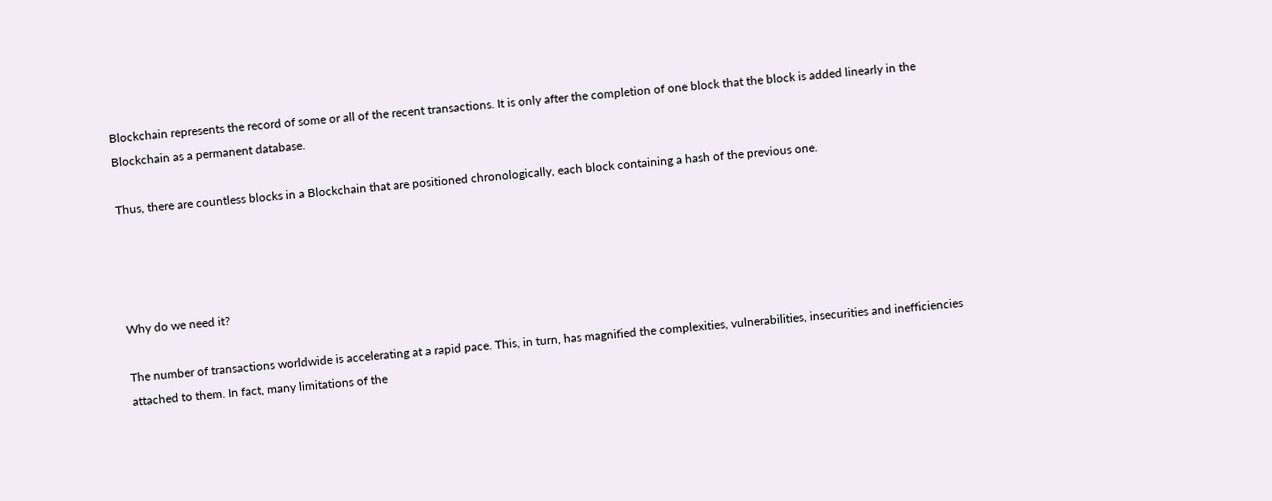Blockchain represents the record of some or all of the recent transactions. It is only after the completion of one block that the block is added linearly in the Blockchain as a permanent database.

Thus, there are countless blocks in a Blockchain that are positioned chronologically, each block containing a hash of the previous one.




Why do we need it?

The number of transactions worldwide is accelerating at a rapid pace. This, in turn, has magnified the complexities, vulnerabilities, insecurities and inefficiencies attached to them. In fact, many limitations of the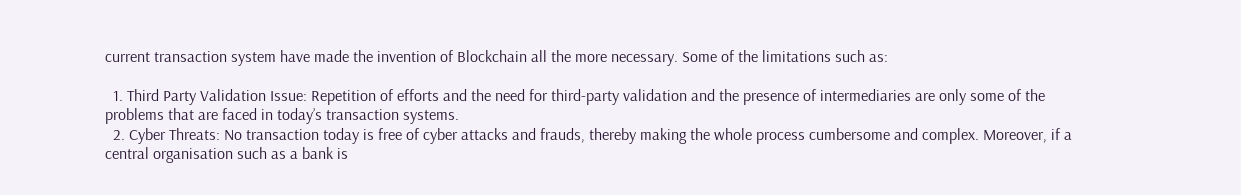current transaction system have made the invention of Blockchain all the more necessary. Some of the limitations such as:

  1. Third Party Validation Issue: Repetition of efforts and the need for third-party validation and the presence of intermediaries are only some of the problems that are faced in today’s transaction systems.
  2. Cyber Threats: No transaction today is free of cyber attacks and frauds, thereby making the whole process cumbersome and complex. Moreover, if a central organisation such as a bank is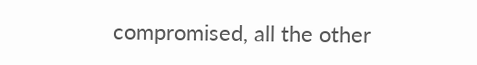compromised, all the other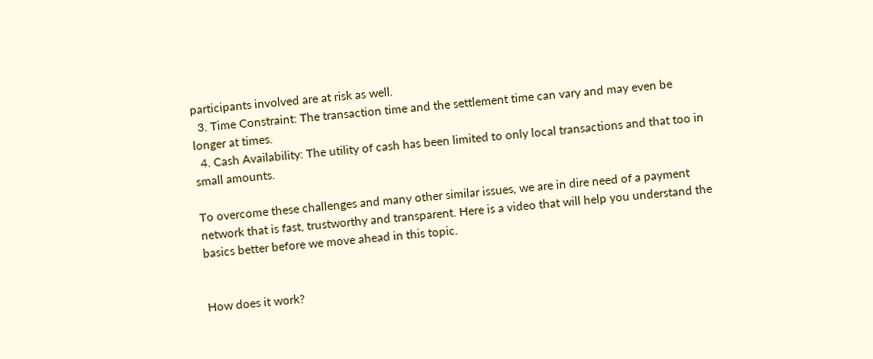participants involved are at risk as well.
  3. Time Constraint: The transaction time and the settlement time can vary and may even be longer at times.
  4. Cash Availability: The utility of cash has been limited to only local transactions and that too in small amounts.

To overcome these challenges and many other similar issues, we are in dire need of a payment network that is fast, trustworthy and transparent. Here is a video that will help you understand the basics better before we move ahead in this topic.


How does it work?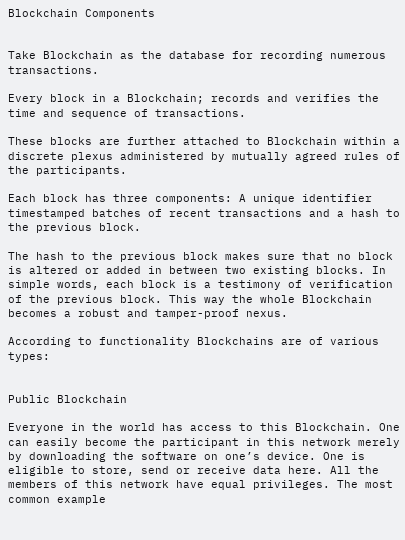Blockchain Components


Take Blockchain as the database for recording numerous transactions.

Every block in a Blockchain; records and verifies the time and sequence of transactions.

These blocks are further attached to Blockchain within a discrete plexus administered by mutually agreed rules of the participants.

Each block has three components: A unique identifier timestamped batches of recent transactions and a hash to the previous block.

The hash to the previous block makes sure that no block is altered or added in between two existing blocks. In simple words, each block is a testimony of verification of the previous block. This way the whole Blockchain becomes a robust and tamper-proof nexus.

According to functionality Blockchains are of various types:


Public Blockchain

Everyone in the world has access to this Blockchain. One can easily become the participant in this network merely by downloading the software on one’s device. One is eligible to store, send or receive data here. All the members of this network have equal privileges. The most common example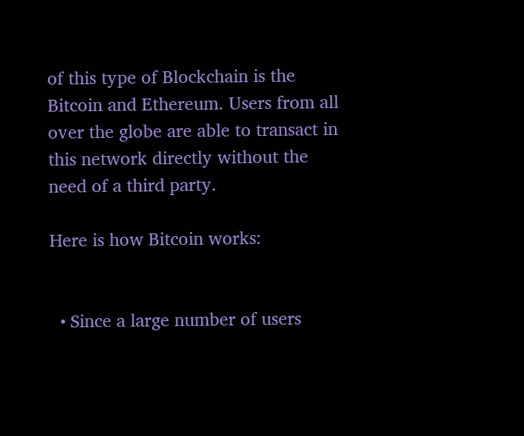of this type of Blockchain is the Bitcoin and Ethereum. Users from all over the globe are able to transact in this network directly without the need of a third party.

Here is how Bitcoin works:


  • Since a large number of users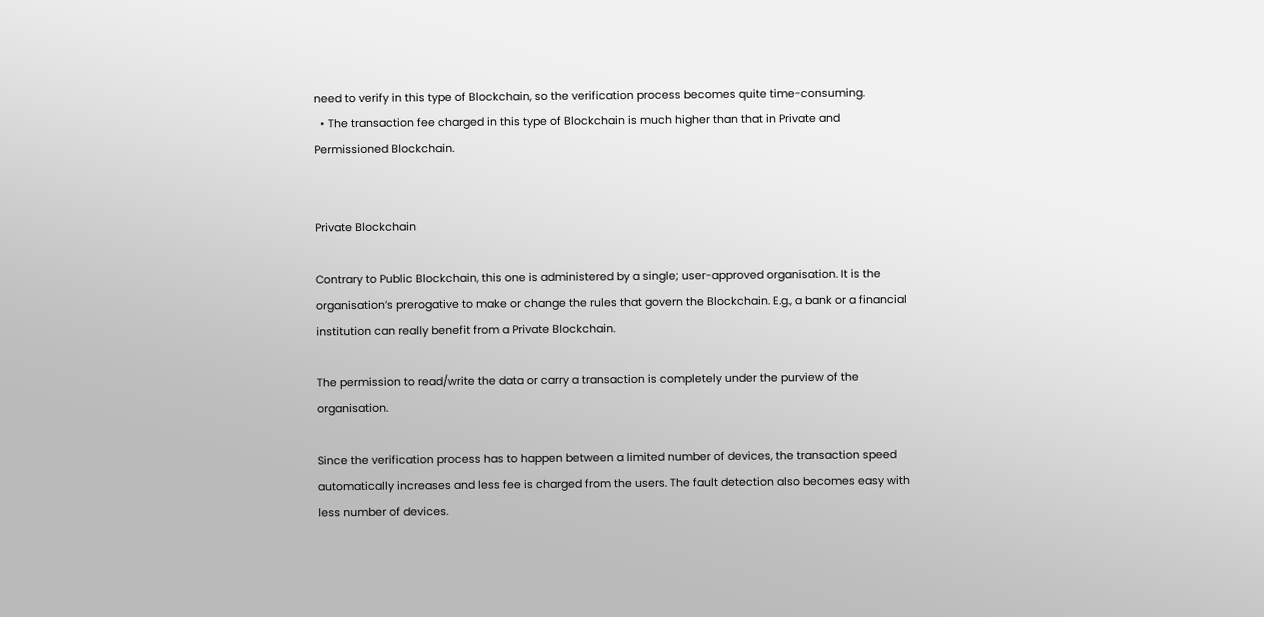need to verify in this type of Blockchain, so the verification process becomes quite time-consuming.
  • The transaction fee charged in this type of Blockchain is much higher than that in Private and Permissioned Blockchain.


Private Blockchain

Contrary to Public Blockchain, this one is administered by a single; user-approved organisation. It is the organisation’s prerogative to make or change the rules that govern the Blockchain. E.g., a bank or a financial institution can really benefit from a Private Blockchain.

The permission to read/write the data or carry a transaction is completely under the purview of the organisation.

Since the verification process has to happen between a limited number of devices, the transaction speed automatically increases and less fee is charged from the users. The fault detection also becomes easy with less number of devices.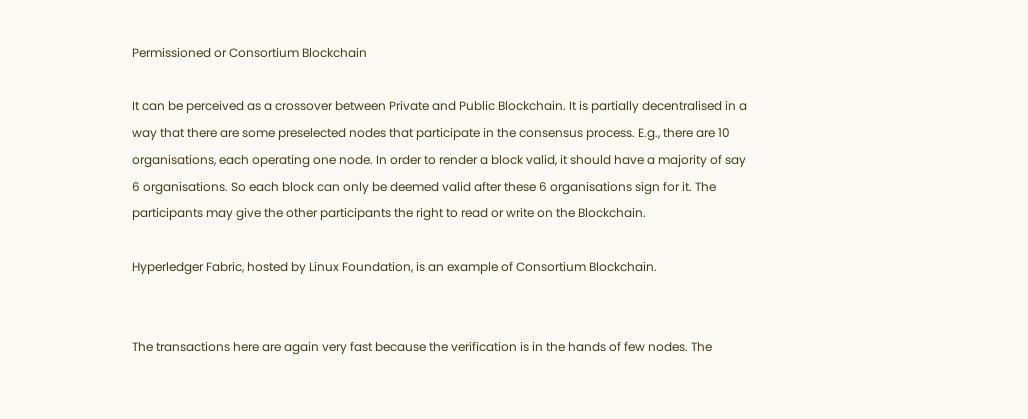Permissioned or Consortium Blockchain

It can be perceived as a crossover between Private and Public Blockchain. It is partially decentralised in a way that there are some preselected nodes that participate in the consensus process. E.g., there are 10 organisations, each operating one node. In order to render a block valid, it should have a majority of say 6 organisations. So each block can only be deemed valid after these 6 organisations sign for it. The participants may give the other participants the right to read or write on the Blockchain.

Hyperledger Fabric, hosted by Linux Foundation, is an example of Consortium Blockchain.


The transactions here are again very fast because the verification is in the hands of few nodes. The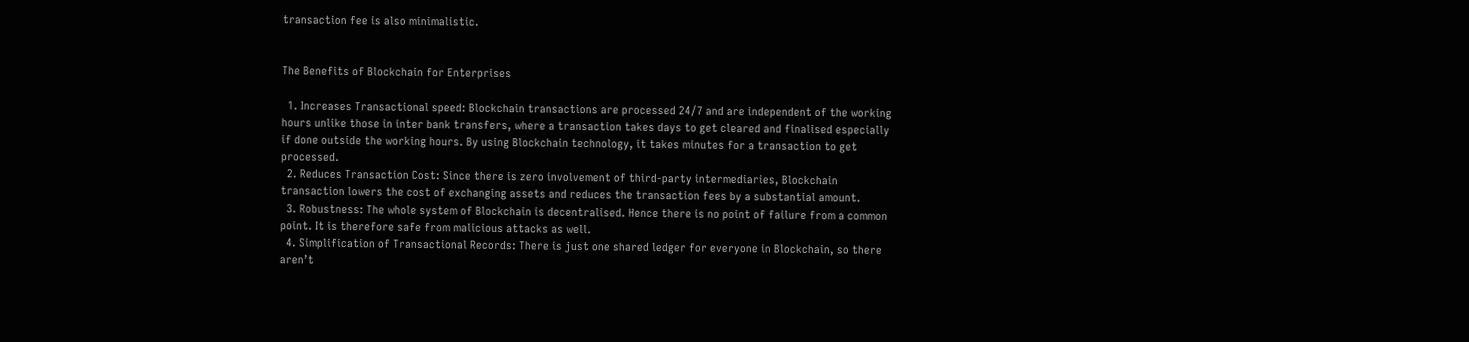transaction fee is also minimalistic.


The Benefits of Blockchain for Enterprises

  1. Increases Transactional speed: Blockchain transactions are processed 24/7 and are independent of the working hours unlike those in inter bank transfers, where a transaction takes days to get cleared and finalised especially if done outside the working hours. By using Blockchain technology, it takes minutes for a transaction to get processed.
  2. Reduces Transaction Cost: Since there is zero involvement of third-party intermediaries, Blockchain transaction lowers the cost of exchanging assets and reduces the transaction fees by a substantial amount.
  3. Robustness: The whole system of Blockchain is decentralised. Hence there is no point of failure from a common point. It is therefore safe from malicious attacks as well.
  4. Simplification of Transactional Records: There is just one shared ledger for everyone in Blockchain, so there aren’t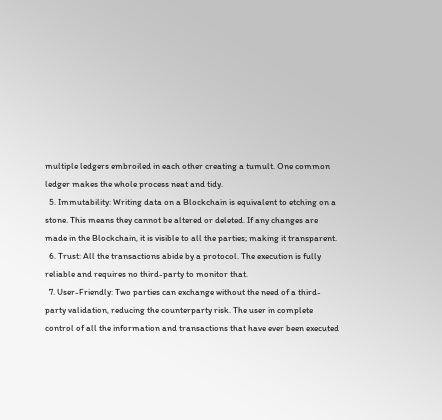multiple ledgers embroiled in each other creating a tumult. One common ledger makes the whole process neat and tidy.
  5. Immutability: Writing data on a Blockchain is equivalent to etching on a stone. This means they cannot be altered or deleted. If any changes are made in the Blockchain, it is visible to all the parties; making it transparent.
  6. Trust: All the transactions abide by a protocol. The execution is fully reliable and requires no third-party to monitor that.
  7. User-Friendly: Two parties can exchange without the need of a third-party validation, reducing the counterparty risk. The user in complete control of all the information and transactions that have ever been executed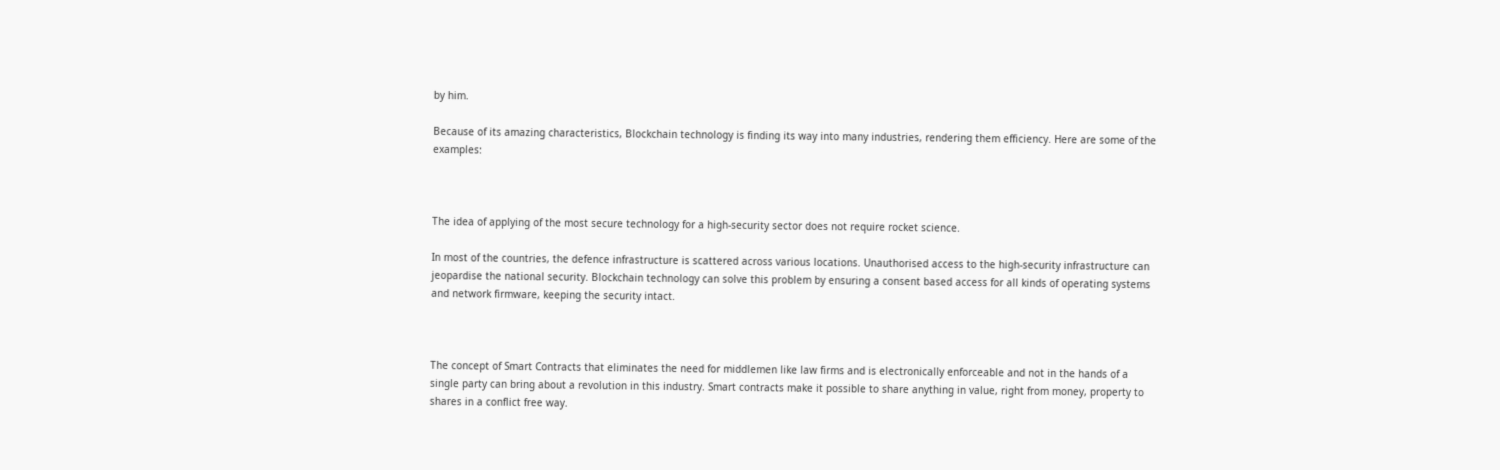by him.

Because of its amazing characteristics, Blockchain technology is finding its way into many industries, rendering them efficiency. Here are some of the examples:



The idea of applying of the most secure technology for a high-security sector does not require rocket science.

In most of the countries, the defence infrastructure is scattered across various locations. Unauthorised access to the high-security infrastructure can jeopardise the national security. Blockchain technology can solve this problem by ensuring a consent based access for all kinds of operating systems and network firmware, keeping the security intact.



The concept of Smart Contracts that eliminates the need for middlemen like law firms and is electronically enforceable and not in the hands of a single party can bring about a revolution in this industry. Smart contracts make it possible to share anything in value, right from money, property to shares in a conflict free way.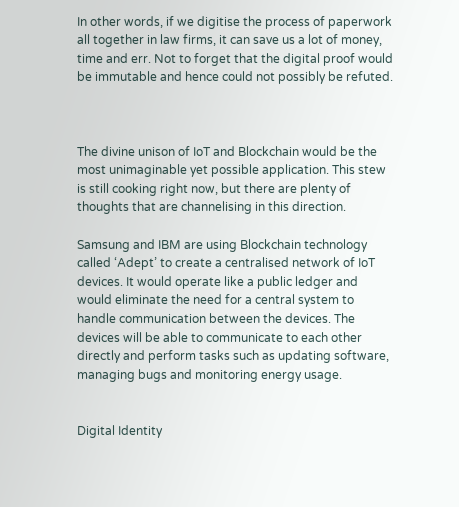In other words, if we digitise the process of paperwork all together in law firms, it can save us a lot of money, time and err. Not to forget that the digital proof would be immutable and hence could not possibly be refuted.



The divine unison of IoT and Blockchain would be the most unimaginable yet possible application. This stew is still cooking right now, but there are plenty of thoughts that are channelising in this direction.

Samsung and IBM are using Blockchain technology called ‘Adept’ to create a centralised network of IoT devices. It would operate like a public ledger and would eliminate the need for a central system to handle communication between the devices. The devices will be able to communicate to each other directly and perform tasks such as updating software, managing bugs and monitoring energy usage.


Digital Identity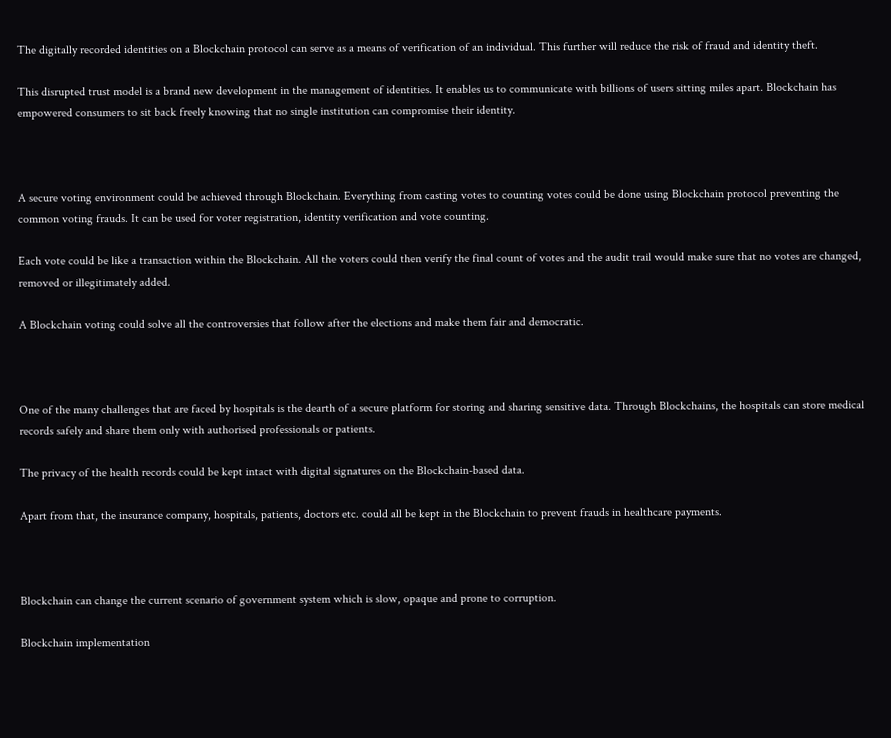The digitally recorded identities on a Blockchain protocol can serve as a means of verification of an individual. This further will reduce the risk of fraud and identity theft.

This disrupted trust model is a brand new development in the management of identities. It enables us to communicate with billions of users sitting miles apart. Blockchain has empowered consumers to sit back freely knowing that no single institution can compromise their identity.



A secure voting environment could be achieved through Blockchain. Everything from casting votes to counting votes could be done using Blockchain protocol preventing the common voting frauds. It can be used for voter registration, identity verification and vote counting.

Each vote could be like a transaction within the Blockchain. All the voters could then verify the final count of votes and the audit trail would make sure that no votes are changed, removed or illegitimately added.

A Blockchain voting could solve all the controversies that follow after the elections and make them fair and democratic.



One of the many challenges that are faced by hospitals is the dearth of a secure platform for storing and sharing sensitive data. Through Blockchains, the hospitals can store medical records safely and share them only with authorised professionals or patients.

The privacy of the health records could be kept intact with digital signatures on the Blockchain-based data.

Apart from that, the insurance company, hospitals, patients, doctors etc. could all be kept in the Blockchain to prevent frauds in healthcare payments.



Blockchain can change the current scenario of government system which is slow, opaque and prone to corruption.

Blockchain implementation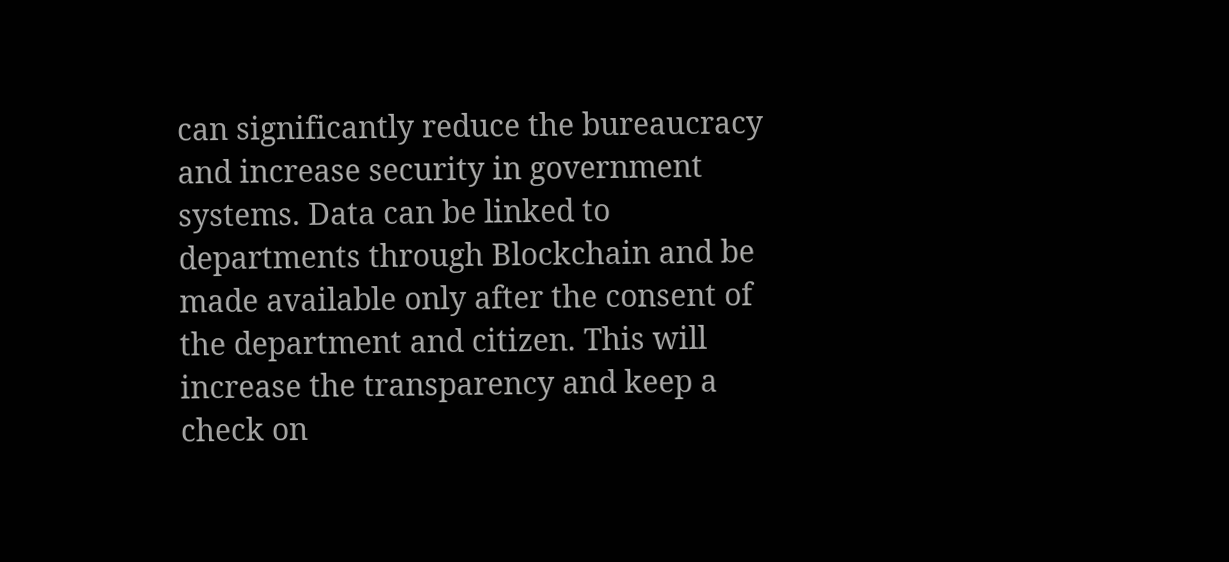can significantly reduce the bureaucracy and increase security in government systems. Data can be linked to departments through Blockchain and be made available only after the consent of the department and citizen. This will increase the transparency and keep a check on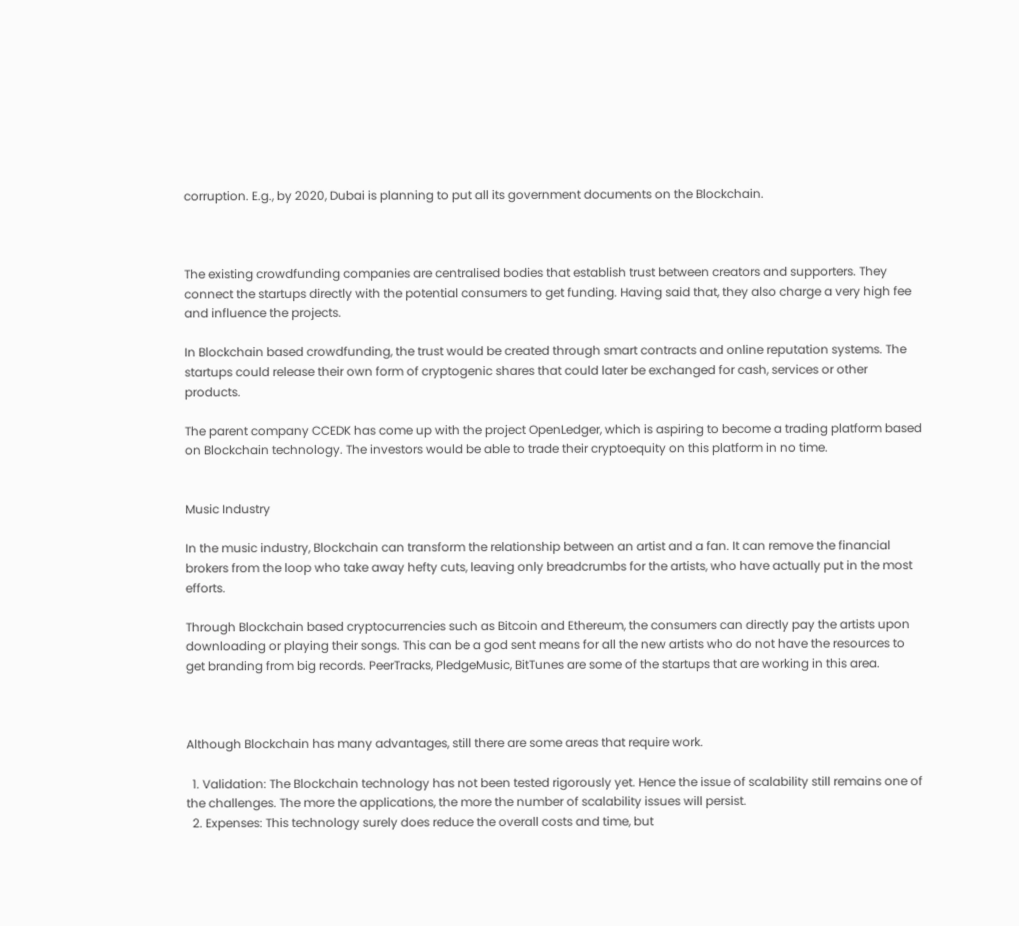corruption. E.g., by 2020, Dubai is planning to put all its government documents on the Blockchain.



The existing crowdfunding companies are centralised bodies that establish trust between creators and supporters. They connect the startups directly with the potential consumers to get funding. Having said that, they also charge a very high fee and influence the projects.

In Blockchain based crowdfunding, the trust would be created through smart contracts and online reputation systems. The startups could release their own form of cryptogenic shares that could later be exchanged for cash, services or other products.

The parent company CCEDK has come up with the project OpenLedger, which is aspiring to become a trading platform based on Blockchain technology. The investors would be able to trade their cryptoequity on this platform in no time.


Music Industry

In the music industry, Blockchain can transform the relationship between an artist and a fan. It can remove the financial brokers from the loop who take away hefty cuts, leaving only breadcrumbs for the artists, who have actually put in the most efforts.

Through Blockchain based cryptocurrencies such as Bitcoin and Ethereum, the consumers can directly pay the artists upon downloading or playing their songs. This can be a god sent means for all the new artists who do not have the resources to get branding from big records. PeerTracks, PledgeMusic, BitTunes are some of the startups that are working in this area.



Although Blockchain has many advantages, still there are some areas that require work.

  1. Validation: The Blockchain technology has not been tested rigorously yet. Hence the issue of scalability still remains one of the challenges. The more the applications, the more the number of scalability issues will persist.
  2. Expenses: This technology surely does reduce the overall costs and time, but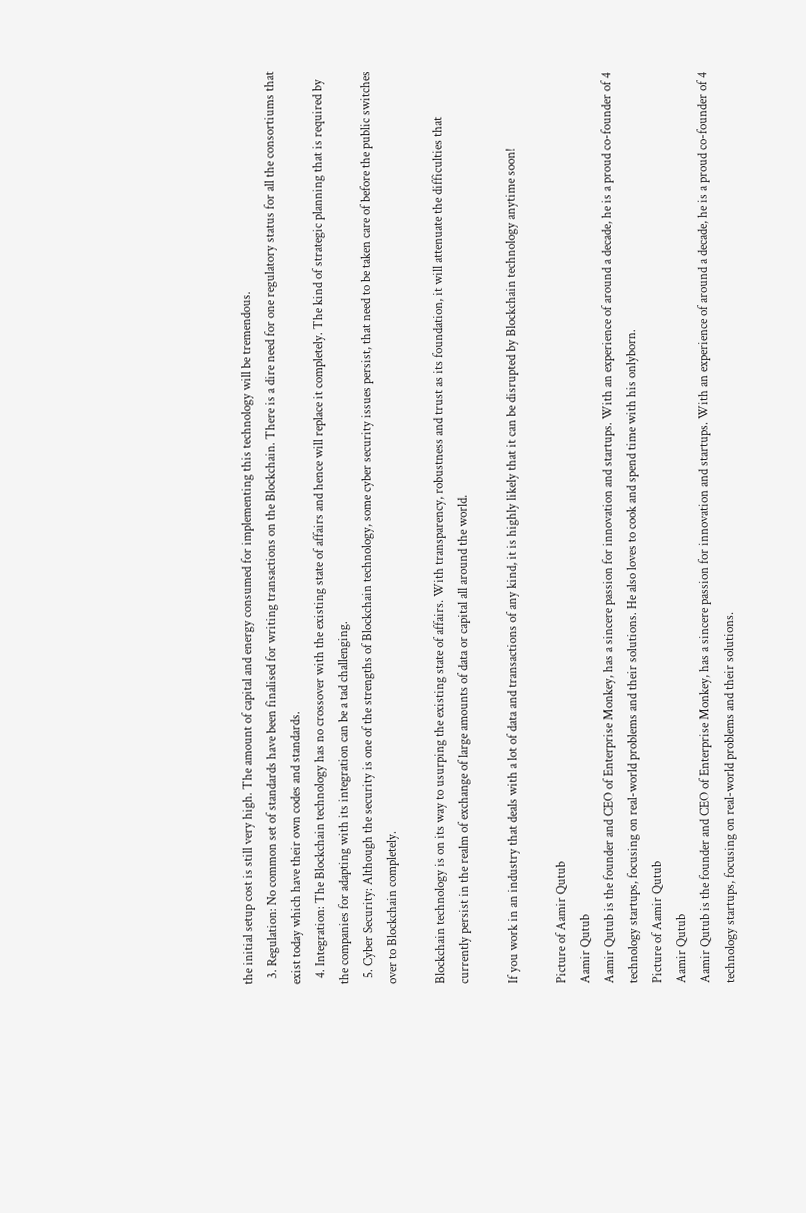the initial setup cost is still very high. The amount of capital and energy consumed for implementing this technology will be tremendous.
  3. Regulation: No common set of standards have been finalised for writing transactions on the Blockchain. There is a dire need for one regulatory status for all the consortiums that exist today which have their own codes and standards.
  4. Integration: The Blockchain technology has no crossover with the existing state of affairs and hence will replace it completely. The kind of strategic planning that is required by the companies for adapting with its integration can be a tad challenging.
  5. Cyber Security: Although the security is one of the strengths of Blockchain technology, some cyber security issues persist, that need to be taken care of before the public switches over to Blockchain completely.

Blockchain technology is on its way to usurping the existing state of affairs. With transparency, robustness and trust as its foundation, it will attenuate the difficulties that currently persist in the realm of exchange of large amounts of data or capital all around the world.

If you work in an industry that deals with a lot of data and transactions of any kind, it is highly likely that it can be disrupted by Blockchain technology anytime soon!

Picture of Aamir Qutub
Aamir Qutub
Aamir Qutub is the founder and CEO of Enterprise Monkey, has a sincere passion for innovation and startups. With an experience of around a decade, he is a proud co-founder of 4 technology startups, focusing on real-world problems and their solutions. He also loves to cook and spend time with his onlyborn.
Picture of Aamir Qutub
Aamir Qutub
Aamir Qutub is the founder and CEO of Enterprise Monkey, has a sincere passion for innovation and startups. With an experience of around a decade, he is a proud co-founder of 4 technology startups, focusing on real-world problems and their solutions.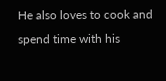He also loves to cook and spend time with his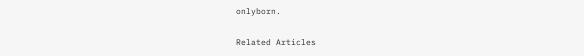onlyborn.

Related Articles